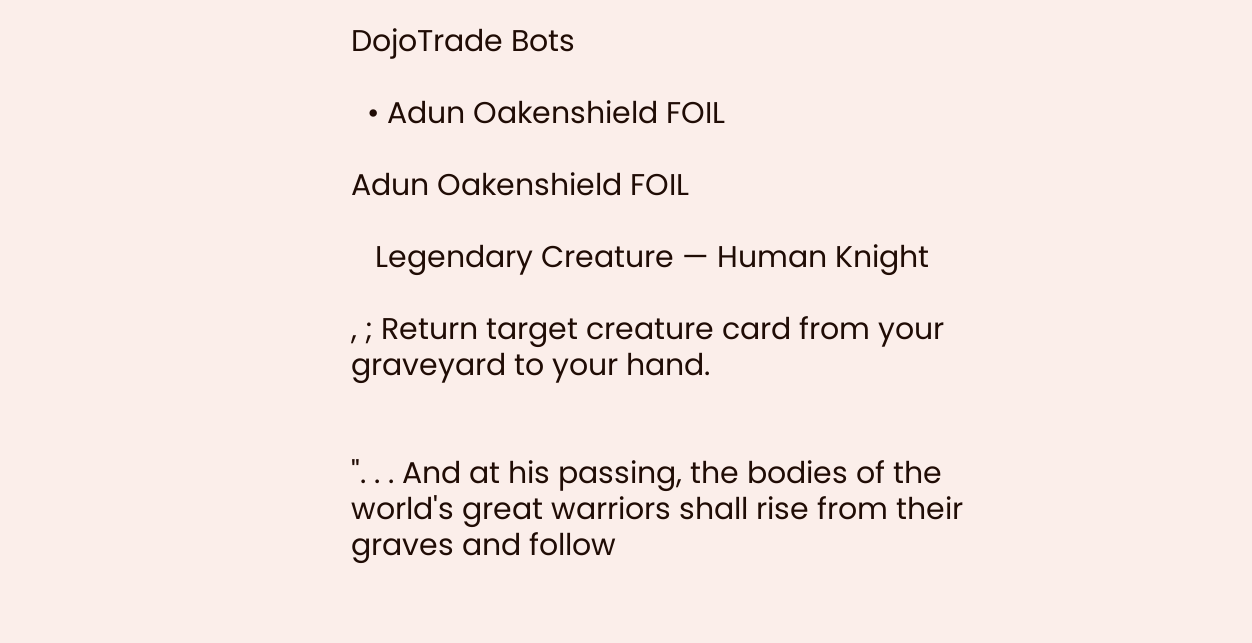DojoTrade Bots

  • Adun Oakenshield FOIL

Adun Oakenshield FOIL

   Legendary Creature — Human Knight

, ; Return target creature card from your graveyard to your hand.


". . . And at his passing, the bodies of the world's great warriors shall rise from their graves and follow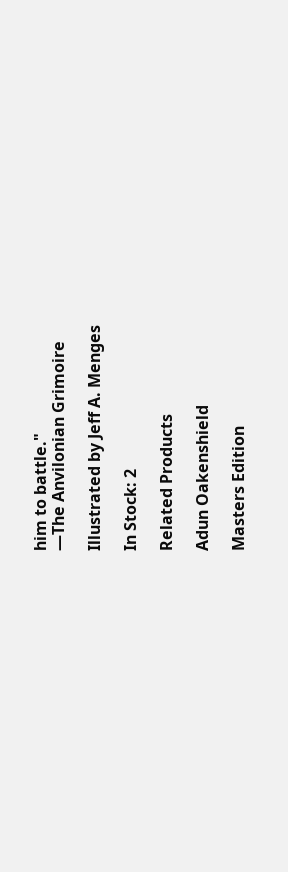him to battle."
—The Anvilonian Grimoire

Illustrated by Jeff A. Menges

In Stock: 2

Related Products

Adun Oakenshield

Masters Edition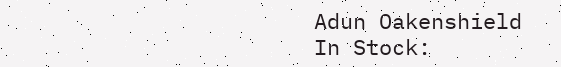Adun Oakenshield
In Stock: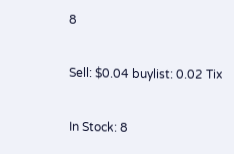8

Sell: $0.04 buylist: 0.02 Tix

In Stock: 8